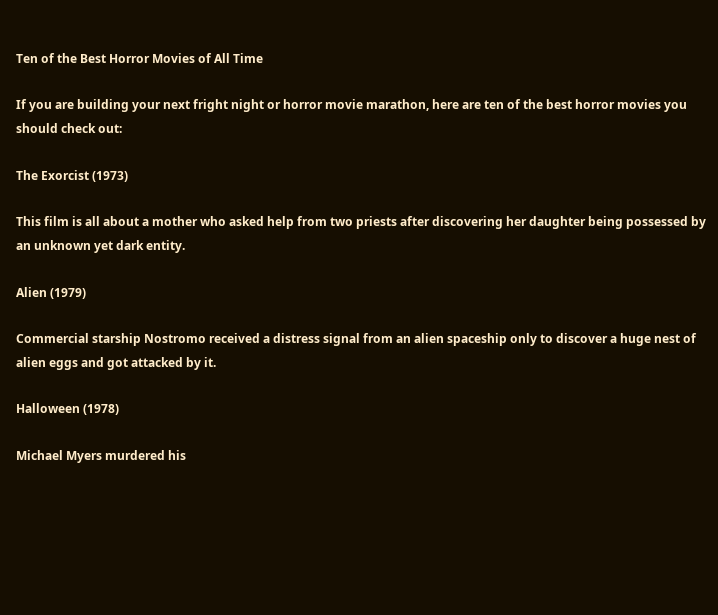Ten of the Best Horror Movies of All Time

If you are building your next fright night or horror movie marathon, here are ten of the best horror movies you should check out:

The Exorcist (1973)

This film is all about a mother who asked help from two priests after discovering her daughter being possessed by an unknown yet dark entity.

Alien (1979)

Commercial starship Nostromo received a distress signal from an alien spaceship only to discover a huge nest of alien eggs and got attacked by it.

Halloween (1978)

Michael Myers murdered his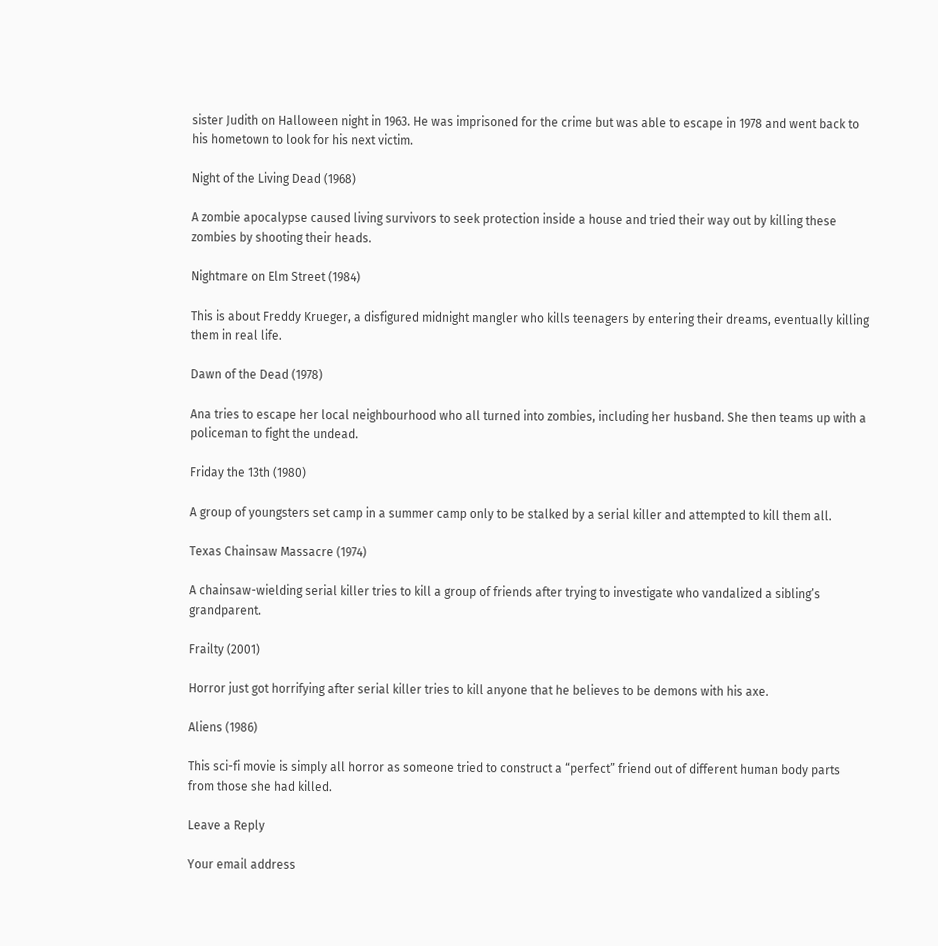sister Judith on Halloween night in 1963. He was imprisoned for the crime but was able to escape in 1978 and went back to his hometown to look for his next victim.

Night of the Living Dead (1968)

A zombie apocalypse caused living survivors to seek protection inside a house and tried their way out by killing these zombies by shooting their heads.

Nightmare on Elm Street (1984)

This is about Freddy Krueger, a disfigured midnight mangler who kills teenagers by entering their dreams, eventually killing them in real life.

Dawn of the Dead (1978)

Ana tries to escape her local neighbourhood who all turned into zombies, including her husband. She then teams up with a policeman to fight the undead.

Friday the 13th (1980)

A group of youngsters set camp in a summer camp only to be stalked by a serial killer and attempted to kill them all.

Texas Chainsaw Massacre (1974)

A chainsaw-wielding serial killer tries to kill a group of friends after trying to investigate who vandalized a sibling’s grandparent.

Frailty (2001)

Horror just got horrifying after serial killer tries to kill anyone that he believes to be demons with his axe.

Aliens (1986)

This sci-fi movie is simply all horror as someone tried to construct a “perfect” friend out of different human body parts from those she had killed.

Leave a Reply

Your email address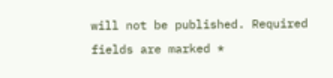will not be published. Required fields are marked *